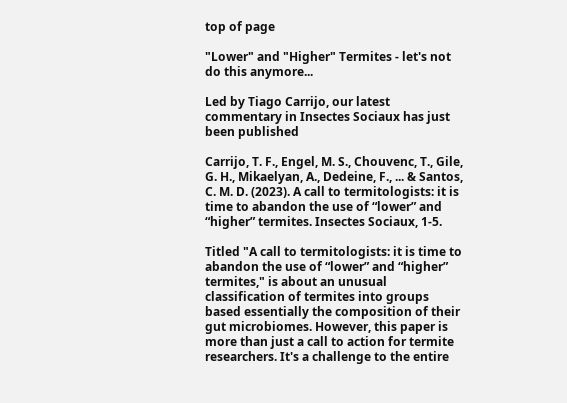top of page

"Lower" and "Higher" Termites - let's not do this anymore...

Led by Tiago Carrijo, our latest commentary in Insectes Sociaux has just been published

Carrijo, T. F., Engel, M. S., Chouvenc, T., Gile, G. H., Mikaelyan, A., Dedeine, F., ... & Santos, C. M. D. (2023). A call to termitologists: it is time to abandon the use of “lower” and “higher” termites. Insectes Sociaux, 1-5.

Titled "A call to termitologists: it is time to abandon the use of “lower” and “higher” termites," is about an unusual classification of termites into groups based essentially the composition of their gut microbiomes. However, this paper is more than just a call to action for termite researchers. It's a challenge to the entire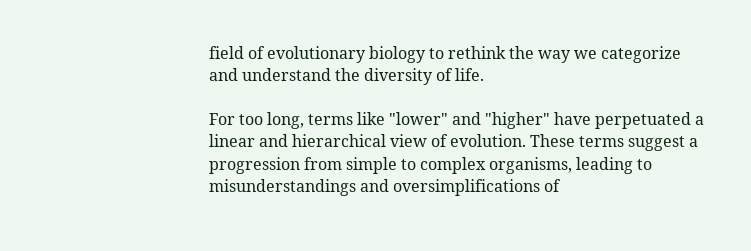field of evolutionary biology to rethink the way we categorize and understand the diversity of life.

For too long, terms like "lower" and "higher" have perpetuated a linear and hierarchical view of evolution. These terms suggest a progression from simple to complex organisms, leading to misunderstandings and oversimplifications of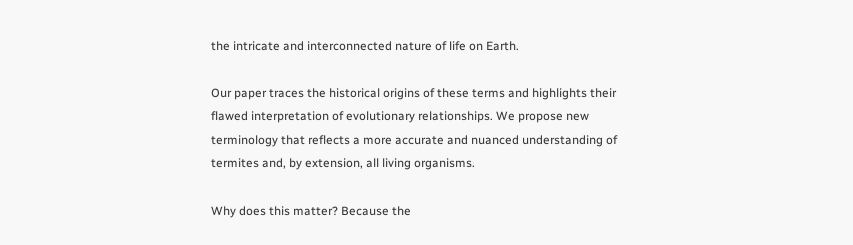the intricate and interconnected nature of life on Earth.

Our paper traces the historical origins of these terms and highlights their flawed interpretation of evolutionary relationships. We propose new terminology that reflects a more accurate and nuanced understanding of termites and, by extension, all living organisms.

Why does this matter? Because the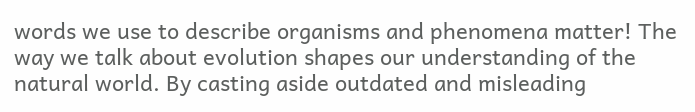words we use to describe organisms and phenomena matter! The way we talk about evolution shapes our understanding of the natural world. By casting aside outdated and misleading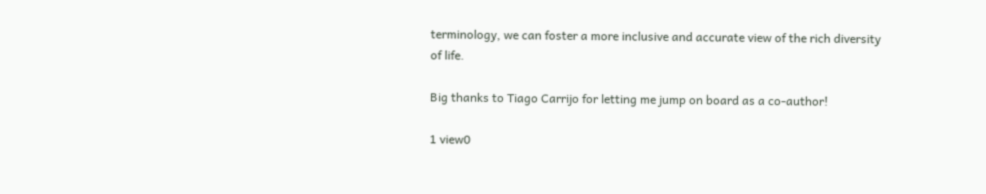terminology, we can foster a more inclusive and accurate view of the rich diversity of life.

Big thanks to Tiago Carrijo for letting me jump on board as a co-author!

1 view0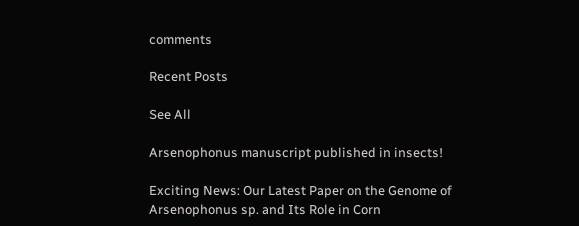comments

Recent Posts

See All

Arsenophonus manuscript published in insects!

Exciting News: Our Latest Paper on the Genome of Arsenophonus sp. and Its Role in Corn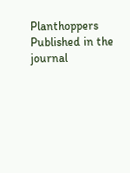Planthoppers Published in the journal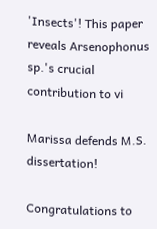'Insects'! This paper reveals Arsenophonus sp.'s crucial contribution to vi

Marissa defends M.S. dissertation!

Congratulations to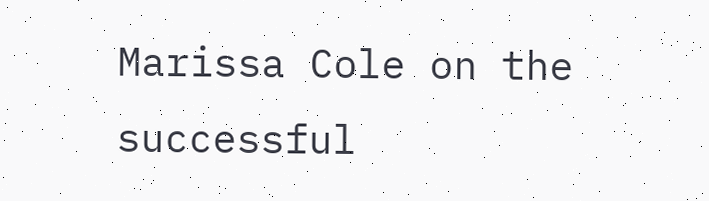Marissa Cole on the successful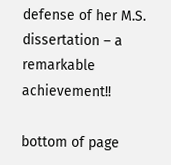defense of her M.S. dissertation – a remarkable achievement!!

bottom of page